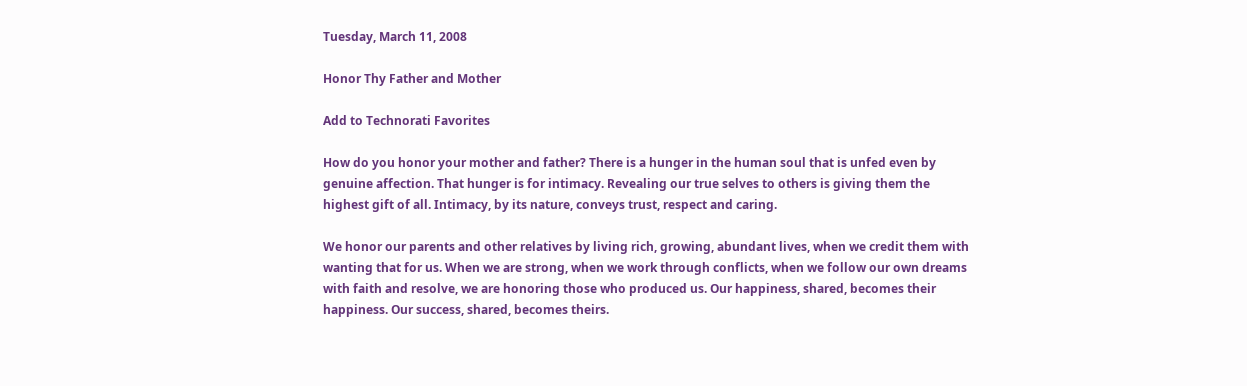Tuesday, March 11, 2008

Honor Thy Father and Mother

Add to Technorati Favorites

How do you honor your mother and father? There is a hunger in the human soul that is unfed even by genuine affection. That hunger is for intimacy. Revealing our true selves to others is giving them the highest gift of all. Intimacy, by its nature, conveys trust, respect and caring.

We honor our parents and other relatives by living rich, growing, abundant lives, when we credit them with wanting that for us. When we are strong, when we work through conflicts, when we follow our own dreams with faith and resolve, we are honoring those who produced us. Our happiness, shared, becomes their happiness. Our success, shared, becomes theirs.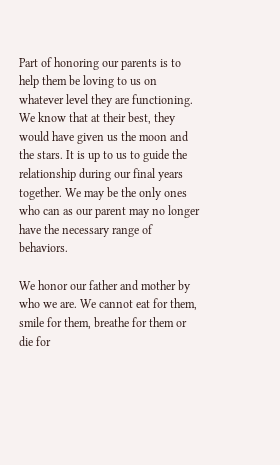Part of honoring our parents is to help them be loving to us on whatever level they are functioning. We know that at their best, they would have given us the moon and the stars. It is up to us to guide the relationship during our final years together. We may be the only ones who can as our parent may no longer have the necessary range of behaviors.

We honor our father and mother by who we are. We cannot eat for them, smile for them, breathe for them or die for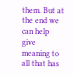them. But at the end we can help give meaning to all that has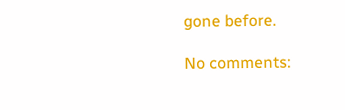gone before.

No comments: